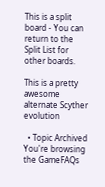This is a split board - You can return to the Split List for other boards.

This is a pretty awesome alternate Scyther evolution

  • Topic Archived
You're browsing the GameFAQs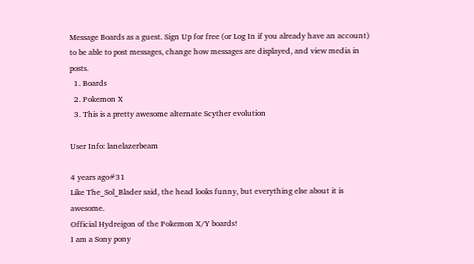Message Boards as a guest. Sign Up for free (or Log In if you already have an account) to be able to post messages, change how messages are displayed, and view media in posts.
  1. Boards
  2. Pokemon X
  3. This is a pretty awesome alternate Scyther evolution

User Info: lanelazerbeam

4 years ago#31
Like The_Sol_Blader said, the head looks funny, but everything else about it is awesome.
Official Hydreigon of the Pokemon X/Y boards!
I am a Sony pony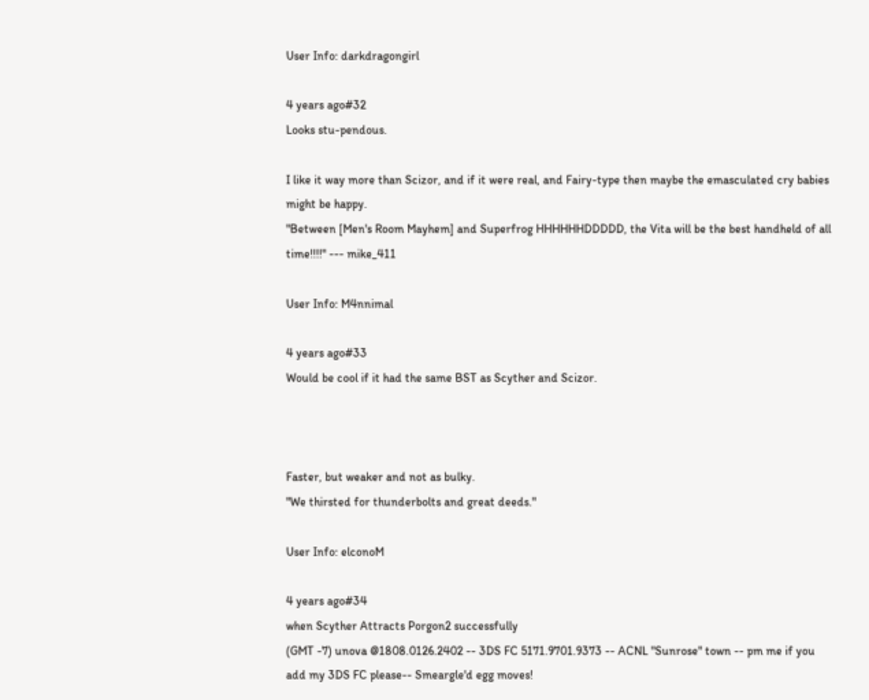User Info: darkdragongirl

4 years ago#32
Looks stu-pendous.

I like it way more than Scizor, and if it were real, and Fairy-type then maybe the emasculated cry babies might be happy.
"Between [Men's Room Mayhem] and Superfrog HHHHHHDDDDD, the Vita will be the best handheld of all time!!!!" --- mike_411

User Info: M4nnimal

4 years ago#33
Would be cool if it had the same BST as Scyther and Scizor.



Faster, but weaker and not as bulky.
"We thirsted for thunderbolts and great deeds."

User Info: elconoM

4 years ago#34
when Scyther Attracts Porgon2 successfully
(GMT -7) unova @1808.0126.2402 -- 3DS FC 5171.9701.9373 -- ACNL "Sunrose" town -- pm me if you add my 3DS FC please-- Smeargle'd egg moves!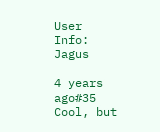User Info: Jagus

4 years ago#35
Cool, but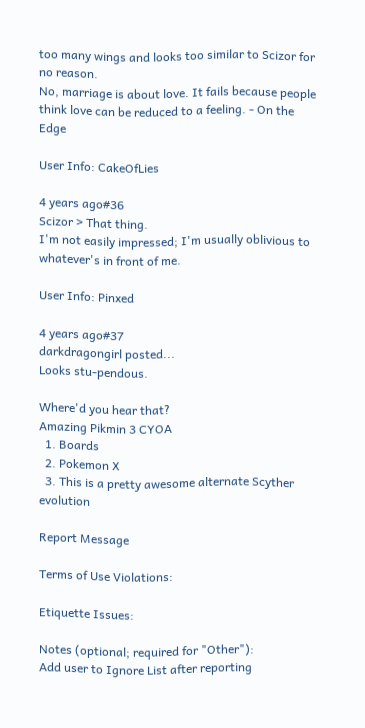too many wings and looks too similar to Scizor for no reason.
No, marriage is about love. It fails because people think love can be reduced to a feeling. - On the Edge

User Info: CakeOfLies

4 years ago#36
Scizor > That thing.
I'm not easily impressed; I'm usually oblivious to whatever's in front of me.

User Info: Pinxed

4 years ago#37
darkdragongirl posted...
Looks stu-pendous.

Where'd you hear that?
Amazing Pikmin 3 CYOA
  1. Boards
  2. Pokemon X
  3. This is a pretty awesome alternate Scyther evolution

Report Message

Terms of Use Violations:

Etiquette Issues:

Notes (optional; required for "Other"):
Add user to Ignore List after reporting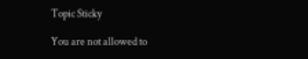Topic Sticky

You are not allowed to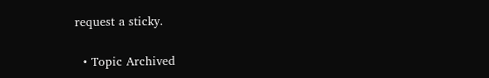request a sticky.

  • Topic Archived